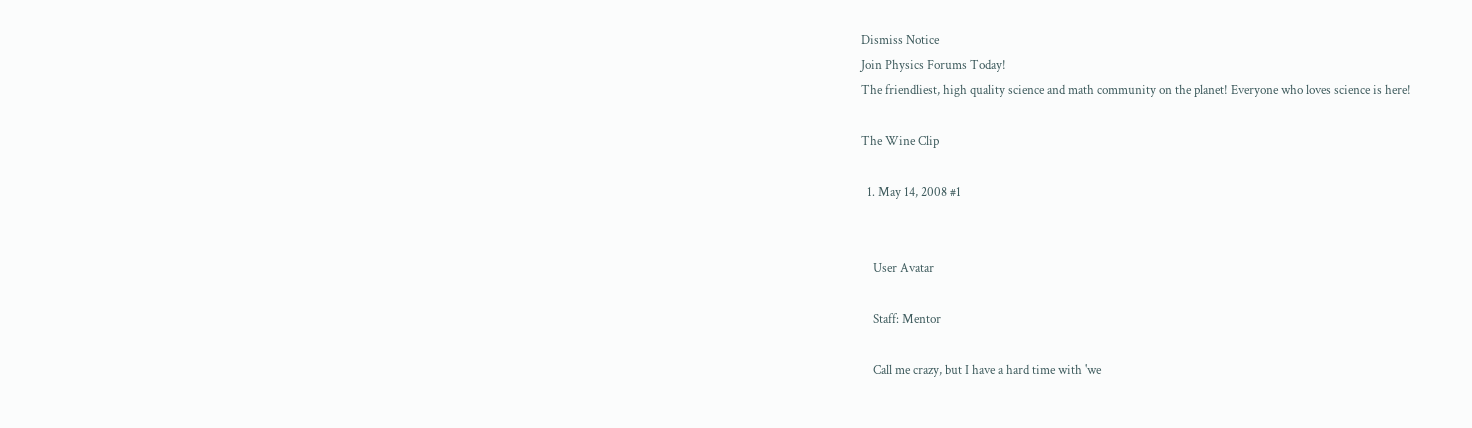Dismiss Notice
Join Physics Forums Today!
The friendliest, high quality science and math community on the planet! Everyone who loves science is here!

The Wine Clip

  1. May 14, 2008 #1


    User Avatar

    Staff: Mentor

    Call me crazy, but I have a hard time with 'we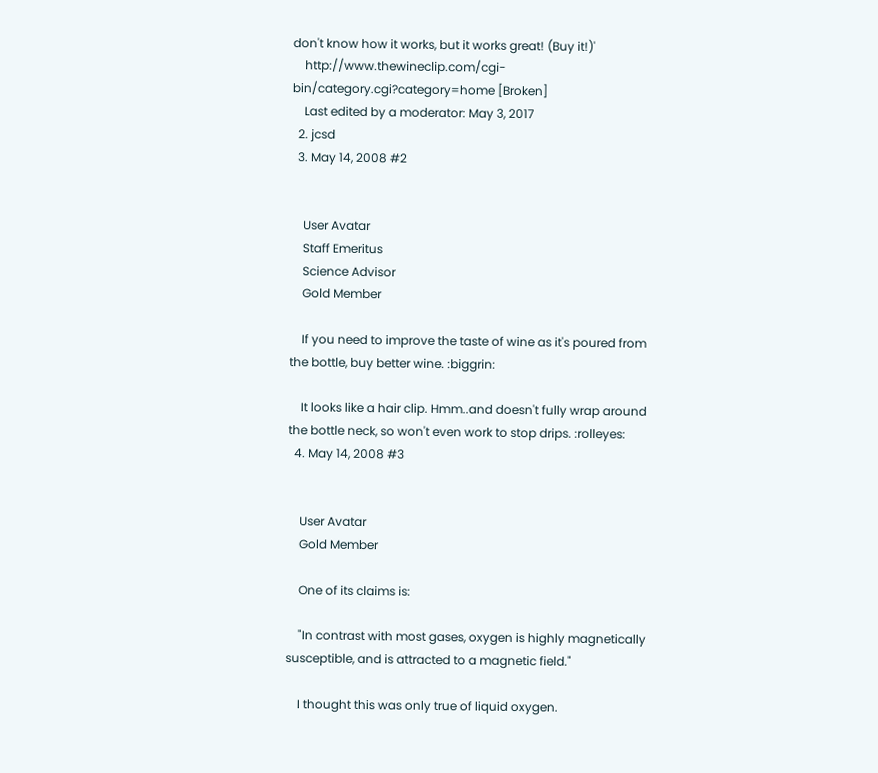don't know how it works, but it works great! (Buy it!)'
    http://www.thewineclip.com/cgi-bin/category.cgi?category=home [Broken]
    Last edited by a moderator: May 3, 2017
  2. jcsd
  3. May 14, 2008 #2


    User Avatar
    Staff Emeritus
    Science Advisor
    Gold Member

    If you need to improve the taste of wine as it's poured from the bottle, buy better wine. :biggrin:

    It looks like a hair clip. Hmm..and doesn't fully wrap around the bottle neck, so won't even work to stop drips. :rolleyes:
  4. May 14, 2008 #3


    User Avatar
    Gold Member

    One of its claims is:

    "In contrast with most gases, oxygen is highly magnetically susceptible, and is attracted to a magnetic field."

    I thought this was only true of liquid oxygen.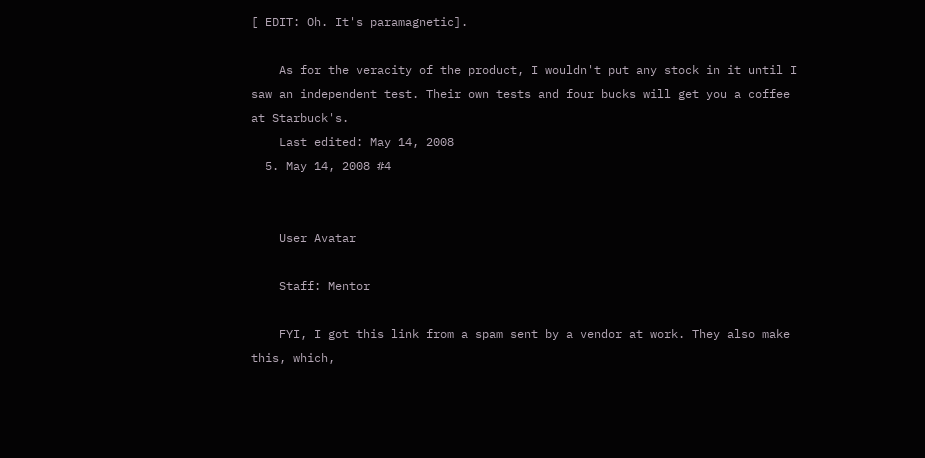[ EDIT: Oh. It's paramagnetic].

    As for the veracity of the product, I wouldn't put any stock in it until I saw an independent test. Their own tests and four bucks will get you a coffee at Starbuck's.
    Last edited: May 14, 2008
  5. May 14, 2008 #4


    User Avatar

    Staff: Mentor

    FYI, I got this link from a spam sent by a vendor at work. They also make this, which,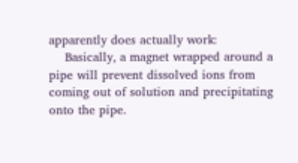apparently does actually work:
    Basically, a magnet wrapped around a pipe will prevent dissolved ions from coming out of solution and precipitating onto the pipe.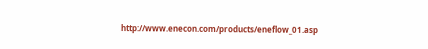http://www.enecon.com/products/eneflow_01.asp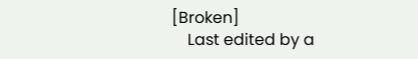[Broken]
    Last edited by a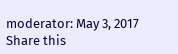moderator: May 3, 2017
Share this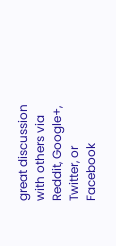great discussion with others via Reddit, Google+, Twitter, or Facebook